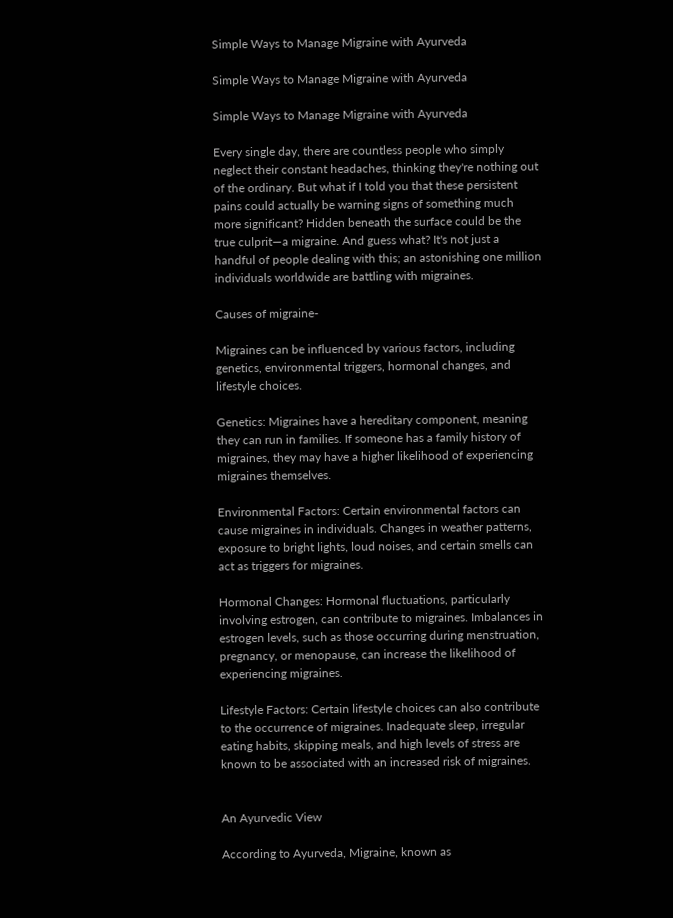Simple Ways to Manage Migraine with Ayurveda

Simple Ways to Manage Migraine with Ayurveda

Simple Ways to Manage Migraine with Ayurveda

Every single day, there are countless people who simply neglect their constant headaches, thinking they're nothing out of the ordinary. But what if I told you that these persistent pains could actually be warning signs of something much more significant? Hidden beneath the surface could be the true culprit—a migraine. And guess what? It's not just a handful of people dealing with this; an astonishing one million individuals worldwide are battling with migraines.

Causes of migraine-

Migraines can be influenced by various factors, including genetics, environmental triggers, hormonal changes, and lifestyle choices.

Genetics: Migraines have a hereditary component, meaning they can run in families. If someone has a family history of migraines, they may have a higher likelihood of experiencing migraines themselves.

Environmental Factors: Certain environmental factors can cause migraines in individuals. Changes in weather patterns, exposure to bright lights, loud noises, and certain smells can act as triggers for migraines.

Hormonal Changes: Hormonal fluctuations, particularly involving estrogen, can contribute to migraines. Imbalances in estrogen levels, such as those occurring during menstruation, pregnancy, or menopause, can increase the likelihood of experiencing migraines.

Lifestyle Factors: Certain lifestyle choices can also contribute to the occurrence of migraines. Inadequate sleep, irregular eating habits, skipping meals, and high levels of stress are known to be associated with an increased risk of migraines.


An Ayurvedic View

According to Ayurveda, Migraine, known as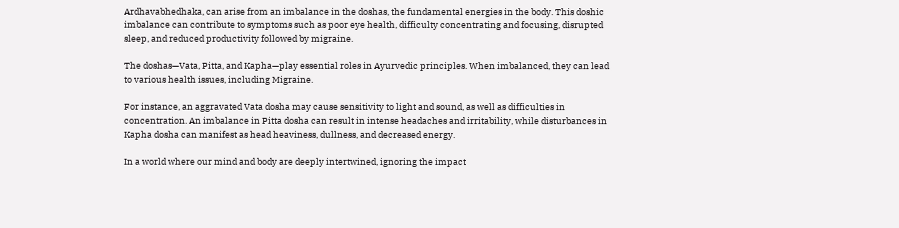Ardhavabhedhaka, can arise from an imbalance in the doshas, the fundamental energies in the body. This doshic imbalance can contribute to symptoms such as poor eye health, difficulty concentrating and focusing, disrupted sleep, and reduced productivity followed by migraine.

The doshas—Vata, Pitta, and Kapha—play essential roles in Ayurvedic principles. When imbalanced, they can lead to various health issues, including Migraine.

For instance, an aggravated Vata dosha may cause sensitivity to light and sound, as well as difficulties in concentration. An imbalance in Pitta dosha can result in intense headaches and irritability, while disturbances in Kapha dosha can manifest as head heaviness, dullness, and decreased energy.

In a world where our mind and body are deeply intertwined, ignoring the impact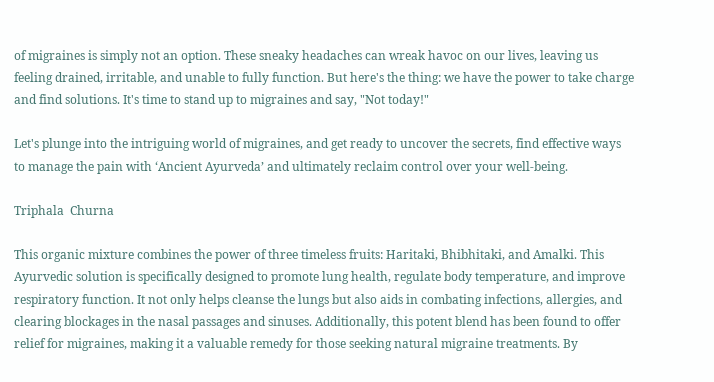of migraines is simply not an option. These sneaky headaches can wreak havoc on our lives, leaving us feeling drained, irritable, and unable to fully function. But here's the thing: we have the power to take charge and find solutions. It's time to stand up to migraines and say, "Not today!"

Let's plunge into the intriguing world of migraines, and get ready to uncover the secrets, find effective ways to manage the pain with ‘Ancient Ayurveda’ and ultimately reclaim control over your well-being.

Triphala  Churna

This organic mixture combines the power of three timeless fruits: Haritaki, Bhibhitaki, and Amalki. This Ayurvedic solution is specifically designed to promote lung health, regulate body temperature, and improve respiratory function. It not only helps cleanse the lungs but also aids in combating infections, allergies, and clearing blockages in the nasal passages and sinuses. Additionally, this potent blend has been found to offer relief for migraines, making it a valuable remedy for those seeking natural migraine treatments. By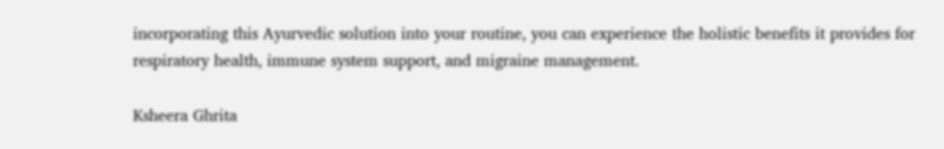incorporating this Ayurvedic solution into your routine, you can experience the holistic benefits it provides for respiratory health, immune system support, and migraine management.

Ksheera Ghrita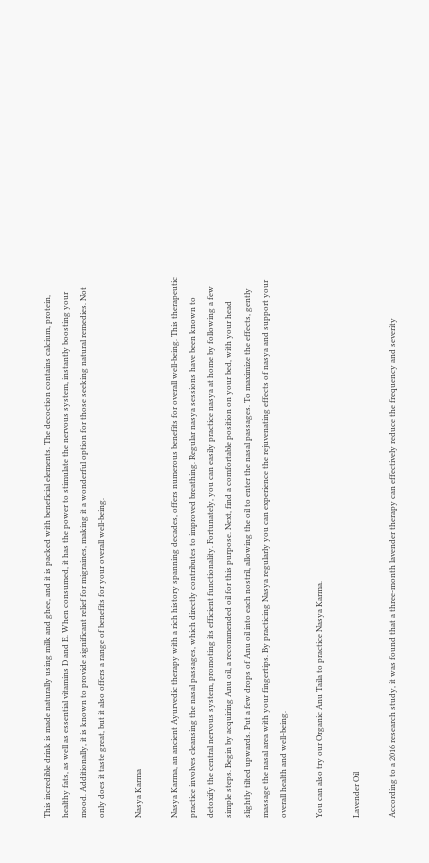This incredible drink is made naturally using milk and ghee, and it is packed with beneficial elements. The decoction contains calcium, protein, healthy fats, as well as essential vitamins D and E. When consumed, it has the power to stimulate the nervous system, instantly boosting your mood. Additionally, it is known to provide significant relief for migraines, making it a wonderful option for those seeking natural remedies. Not only does it taste great, but it also offers a range of benefits for your overall well-being.

Nasya Karma

Nasya Karma, an ancient Ayurvedic therapy with a rich history spanning decades, offers numerous benefits for overall well-being. This therapeutic practice involves cleansing the nasal passages, which directly contributes to improved breathing. Regular nasya sessions have been known to detoxify the central nervous system, promoting its efficient functionality. Fortunately, you can easily practice nasya at home by following a few simple steps. Begin by acquiring Anu oil, a recommended oil for this purpose. Next, find a comfortable position on your bed, with your head slightly tilted upwards. Put a few drops of Anu oil into each nostril, allowing the oil to enter the nasal passages. To maximize the effects, gently massage the nasal area with your fingertips. By practicing Nasya regularly you can experience the rejuvenating effects of nasya and support your overall health and well-being.

You can also try our Organic Anu Taila to practice Nasya Karma.

Lavender Oil

According to a 2016 research study, it was found that a three-month lavender therapy can effectively reduce the frequency and severity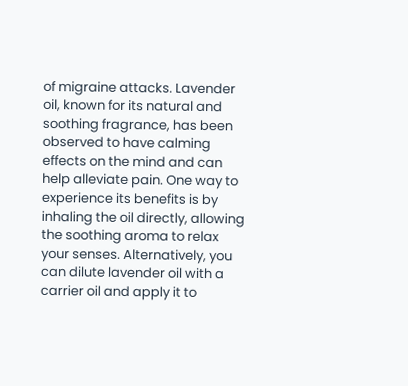of migraine attacks. Lavender oil, known for its natural and soothing fragrance, has been observed to have calming effects on the mind and can help alleviate pain. One way to experience its benefits is by inhaling the oil directly, allowing the soothing aroma to relax your senses. Alternatively, you can dilute lavender oil with a carrier oil and apply it to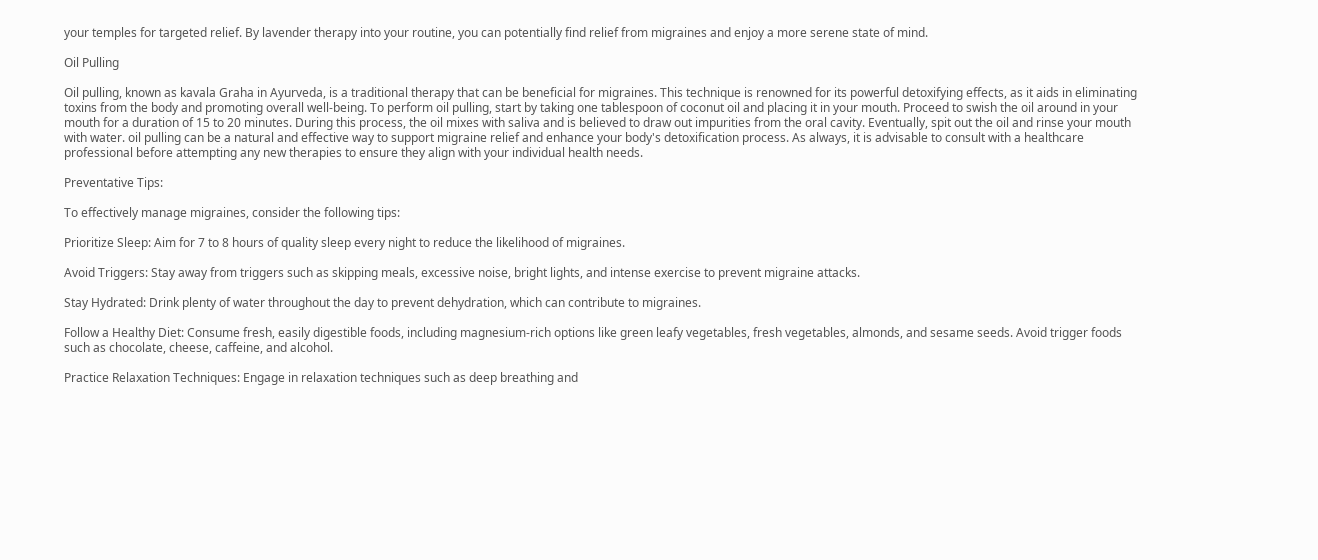your temples for targeted relief. By lavender therapy into your routine, you can potentially find relief from migraines and enjoy a more serene state of mind.

Oil Pulling

Oil pulling, known as kavala Graha in Ayurveda, is a traditional therapy that can be beneficial for migraines. This technique is renowned for its powerful detoxifying effects, as it aids in eliminating toxins from the body and promoting overall well-being. To perform oil pulling, start by taking one tablespoon of coconut oil and placing it in your mouth. Proceed to swish the oil around in your mouth for a duration of 15 to 20 minutes. During this process, the oil mixes with saliva and is believed to draw out impurities from the oral cavity. Eventually, spit out the oil and rinse your mouth with water. oil pulling can be a natural and effective way to support migraine relief and enhance your body's detoxification process. As always, it is advisable to consult with a healthcare professional before attempting any new therapies to ensure they align with your individual health needs.

Preventative Tips:

To effectively manage migraines, consider the following tips:

Prioritize Sleep: Aim for 7 to 8 hours of quality sleep every night to reduce the likelihood of migraines.

Avoid Triggers: Stay away from triggers such as skipping meals, excessive noise, bright lights, and intense exercise to prevent migraine attacks.

Stay Hydrated: Drink plenty of water throughout the day to prevent dehydration, which can contribute to migraines.

Follow a Healthy Diet: Consume fresh, easily digestible foods, including magnesium-rich options like green leafy vegetables, fresh vegetables, almonds, and sesame seeds. Avoid trigger foods such as chocolate, cheese, caffeine, and alcohol.

Practice Relaxation Techniques: Engage in relaxation techniques such as deep breathing and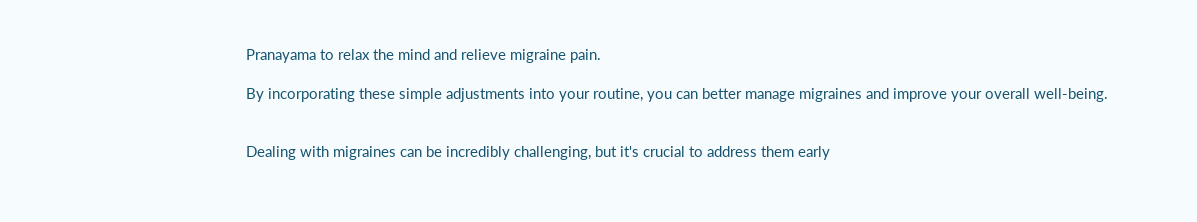Pranayama to relax the mind and relieve migraine pain.

By incorporating these simple adjustments into your routine, you can better manage migraines and improve your overall well-being.


Dealing with migraines can be incredibly challenging, but it's crucial to address them early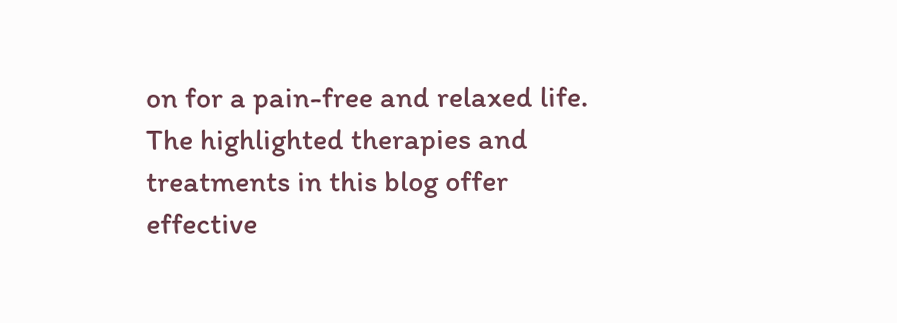on for a pain-free and relaxed life. The highlighted therapies and treatments in this blog offer effective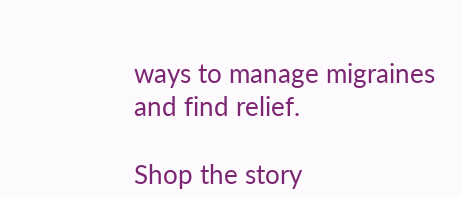ways to manage migraines and find relief.

Shop the story